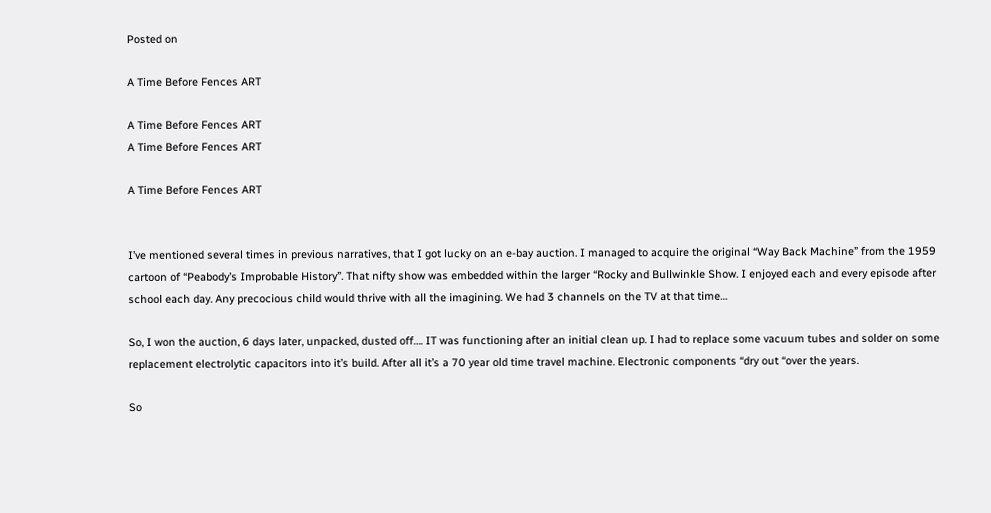Posted on

A Time Before Fences ART

A Time Before Fences ART
A Time Before Fences ART

A Time Before Fences ART


I’ve mentioned several times in previous narratives, that I got lucky on an e-bay auction. I managed to acquire the original “Way Back Machine” from the 1959 cartoon of “Peabody’s Improbable History”. That nifty show was embedded within the larger “Rocky and Bullwinkle Show. I enjoyed each and every episode after school each day. Any precocious child would thrive with all the imagining. We had 3 channels on the TV at that time…

So, I won the auction, 6 days later, unpacked, dusted off…. IT was functioning after an initial clean up. I had to replace some vacuum tubes and solder on some replacement electrolytic capacitors into it’s build. After all it’s a 70 year old time travel machine. Electronic components “dry out “over the years.

So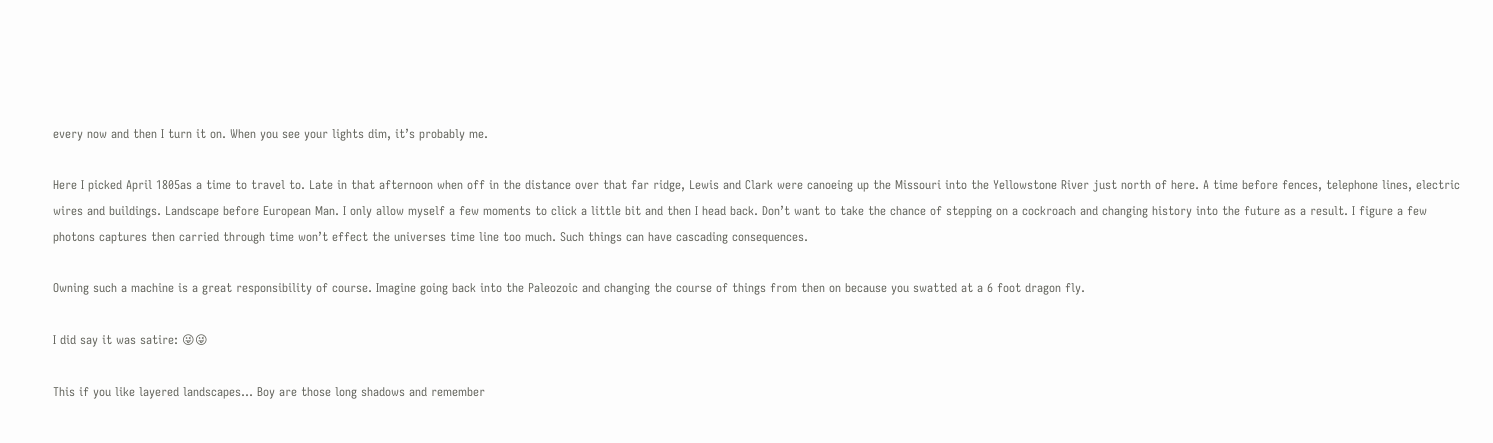every now and then I turn it on. When you see your lights dim, it’s probably me.

Here I picked April 1805as a time to travel to. Late in that afternoon when off in the distance over that far ridge, Lewis and Clark were canoeing up the Missouri into the Yellowstone River just north of here. A time before fences, telephone lines, electric wires and buildings. Landscape before European Man. I only allow myself a few moments to click a little bit and then I head back. Don’t want to take the chance of stepping on a cockroach and changing history into the future as a result. I figure a few photons captures then carried through time won’t effect the universes time line too much. Such things can have cascading consequences.

Owning such a machine is a great responsibility of course. Imagine going back into the Paleozoic and changing the course of things from then on because you swatted at a 6 foot dragon fly.

I did say it was satire: 😜😜

This if you like layered landscapes… Boy are those long shadows and remember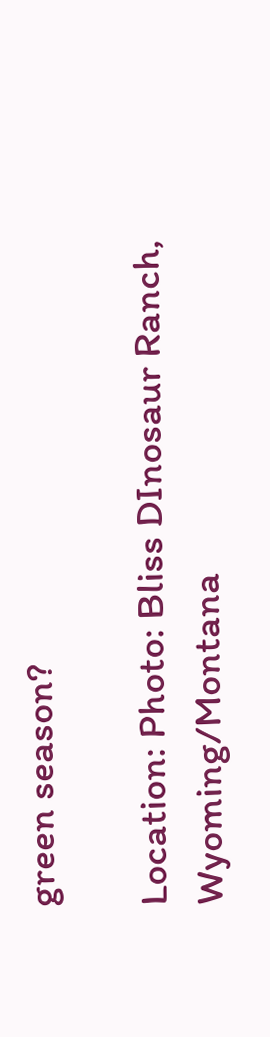green season?

Location: Photo: Bliss DInosaur Ranch, Wyoming/Montana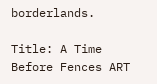borderlands.

Title: A Time Before Fences ART